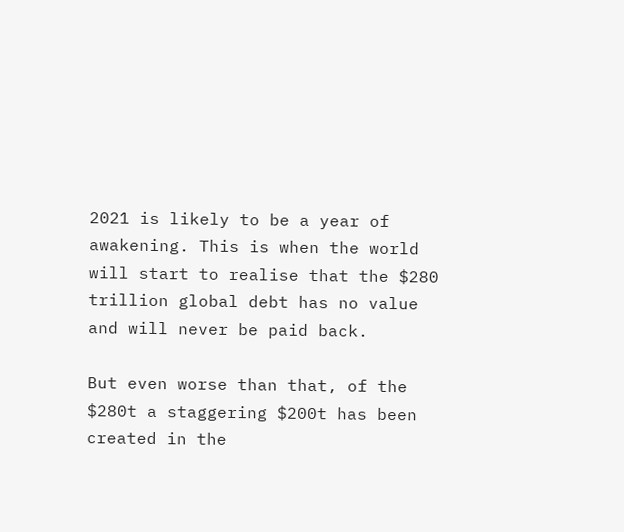2021 is likely to be a year of awakening. This is when the world will start to realise that the $280 trillion global debt has no value and will never be paid back.

But even worse than that, of the $280t a staggering $200t has been created in the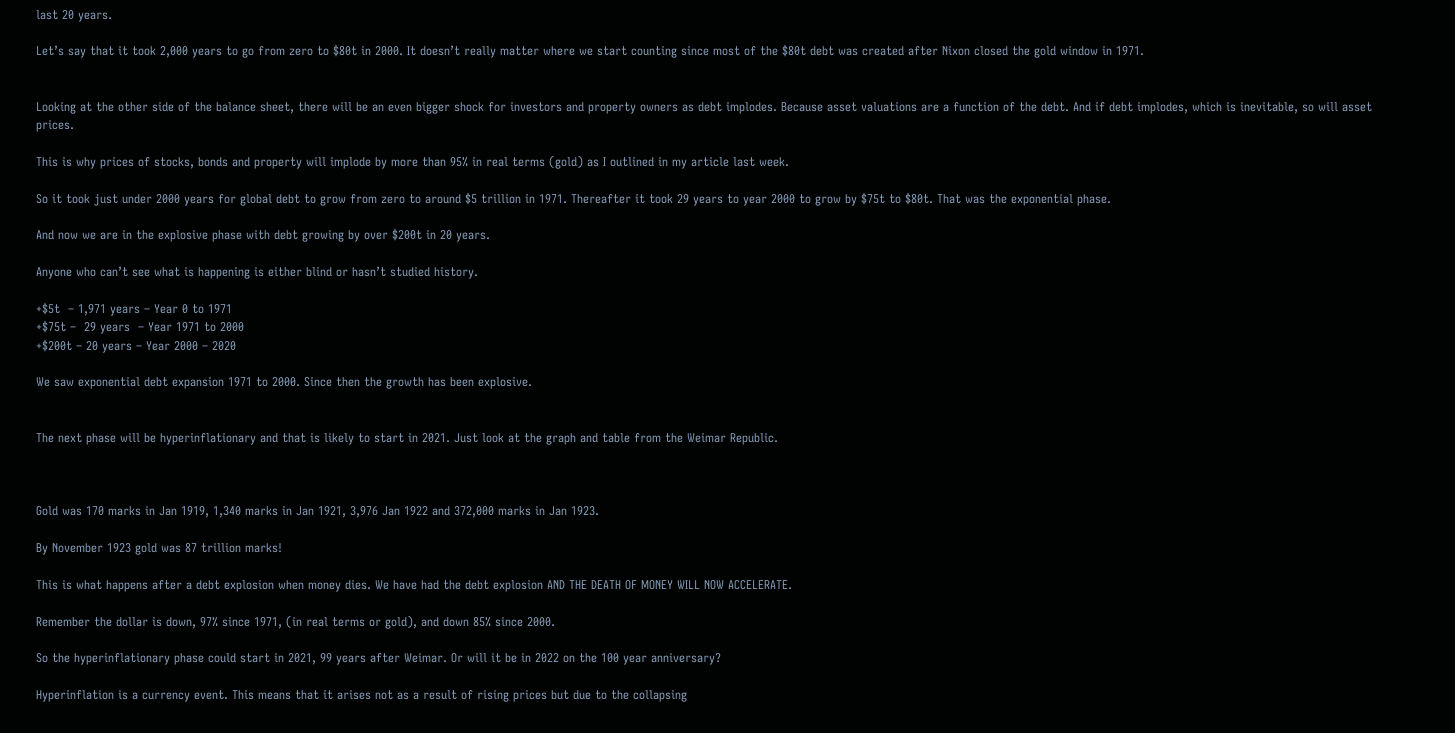last 20 years.

Let’s say that it took 2,000 years to go from zero to $80t in 2000. It doesn’t really matter where we start counting since most of the $80t debt was created after Nixon closed the gold window in 1971.


Looking at the other side of the balance sheet, there will be an even bigger shock for investors and property owners as debt implodes. Because asset valuations are a function of the debt. And if debt implodes, which is inevitable, so will asset prices.

This is why prices of stocks, bonds and property will implode by more than 95% in real terms (gold) as I outlined in my article last week.

So it took just under 2000 years for global debt to grow from zero to around $5 trillion in 1971. Thereafter it took 29 years to year 2000 to grow by $75t to $80t. That was the exponential phase.

And now we are in the explosive phase with debt growing by over $200t in 20 years.

Anyone who can’t see what is happening is either blind or hasn’t studied history.

+$5t  – 1,971 years – Year 0 to 1971
+$75t –  29 years  – Year 1971 to 2000
+$200t – 20 years – Year 2000 – 2020

We saw exponential debt expansion 1971 to 2000. Since then the growth has been explosive.


The next phase will be hyperinflationary and that is likely to start in 2021. Just look at the graph and table from the Weimar Republic.



Gold was 170 marks in Jan 1919, 1,340 marks in Jan 1921, 3,976 Jan 1922 and 372,000 marks in Jan 1923.

By November 1923 gold was 87 trillion marks!

This is what happens after a debt explosion when money dies. We have had the debt explosion AND THE DEATH OF MONEY WILL NOW ACCELERATE.

Remember the dollar is down, 97% since 1971, (in real terms or gold), and down 85% since 2000.

So the hyperinflationary phase could start in 2021, 99 years after Weimar. Or will it be in 2022 on the 100 year anniversary?

Hyperinflation is a currency event. This means that it arises not as a result of rising prices but due to the collapsing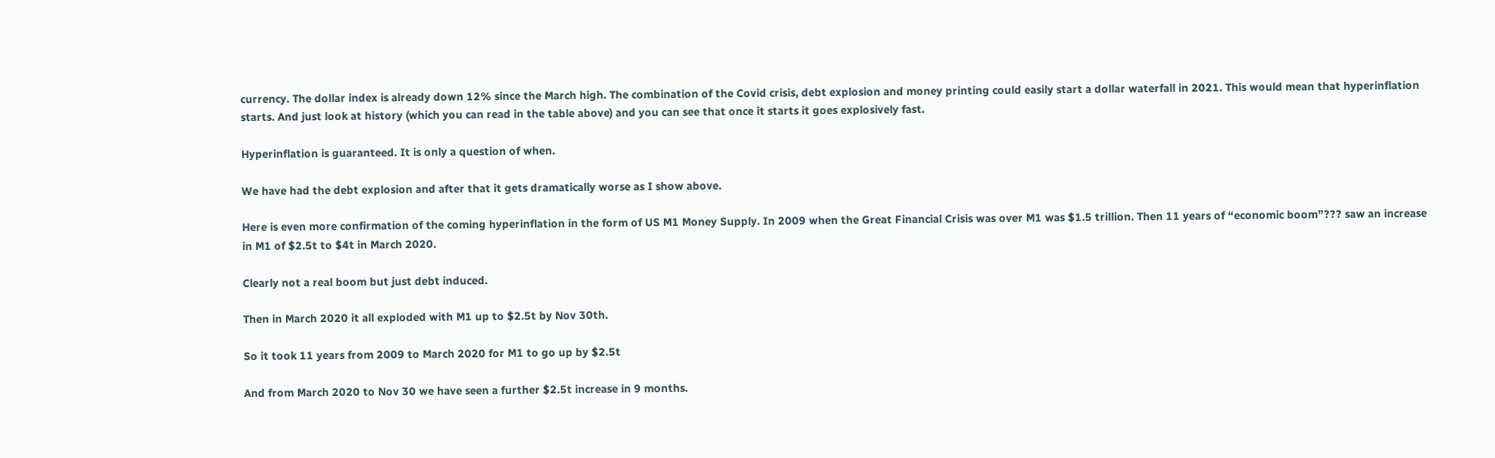currency. The dollar index is already down 12% since the March high. The combination of the Covid crisis, debt explosion and money printing could easily start a dollar waterfall in 2021. This would mean that hyperinflation starts. And just look at history (which you can read in the table above) and you can see that once it starts it goes explosively fast.

Hyperinflation is guaranteed. It is only a question of when.

We have had the debt explosion and after that it gets dramatically worse as I show above.

Here is even more confirmation of the coming hyperinflation in the form of US M1 Money Supply. In 2009 when the Great Financial Crisis was over M1 was $1.5 trillion. Then 11 years of “economic boom”??? saw an increase in M1 of $2.5t to $4t in March 2020.

Clearly not a real boom but just debt induced.

Then in March 2020 it all exploded with M1 up to $2.5t by Nov 30th.

So it took 11 years from 2009 to March 2020 for M1 to go up by $2.5t

And from March 2020 to Nov 30 we have seen a further $2.5t increase in 9 months.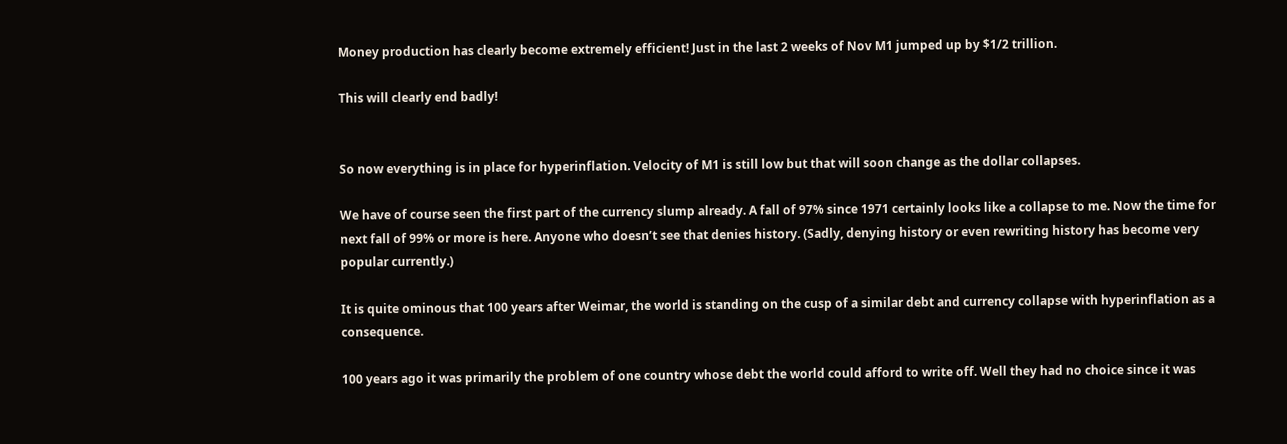Money production has clearly become extremely efficient! Just in the last 2 weeks of Nov M1 jumped up by $1/2 trillion.

This will clearly end badly!


So now everything is in place for hyperinflation. Velocity of M1 is still low but that will soon change as the dollar collapses.

We have of course seen the first part of the currency slump already. A fall of 97% since 1971 certainly looks like a collapse to me. Now the time for next fall of 99% or more is here. Anyone who doesn’t see that denies history. (Sadly, denying history or even rewriting history has become very popular currently.)

It is quite ominous that 100 years after Weimar, the world is standing on the cusp of a similar debt and currency collapse with hyperinflation as a consequence.

100 years ago it was primarily the problem of one country whose debt the world could afford to write off. Well they had no choice since it was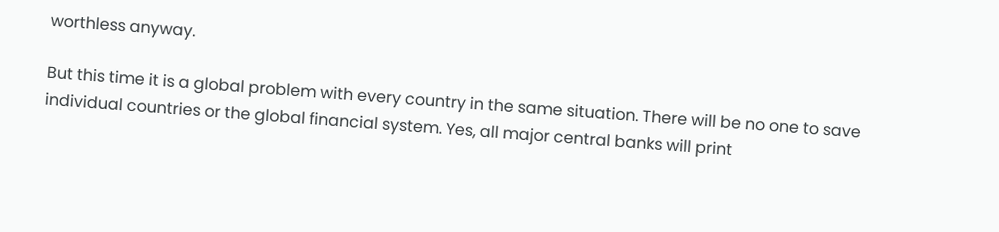worthless anyway.

But this time it is a global problem with every country in the same situation. There will be no one to save individual countries or the global financial system. Yes, all major central banks will print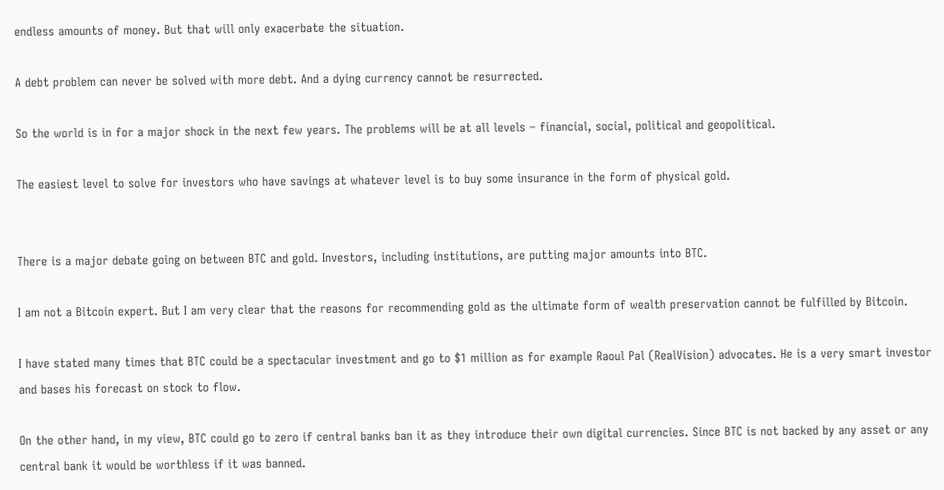endless amounts of money. But that will only exacerbate the situation.

A debt problem can never be solved with more debt. And a dying currency cannot be resurrected.

So the world is in for a major shock in the next few years. The problems will be at all levels – financial, social, political and geopolitical.

The easiest level to solve for investors who have savings at whatever level is to buy some insurance in the form of physical gold.


There is a major debate going on between BTC and gold. Investors, including institutions, are putting major amounts into BTC.

I am not a Bitcoin expert. But I am very clear that the reasons for recommending gold as the ultimate form of wealth preservation cannot be fulfilled by Bitcoin.

I have stated many times that BTC could be a spectacular investment and go to $1 million as for example Raoul Pal (RealVision) advocates. He is a very smart investor and bases his forecast on stock to flow.

On the other hand, in my view, BTC could go to zero if central banks ban it as they introduce their own digital currencies. Since BTC is not backed by any asset or any central bank it would be worthless if it was banned.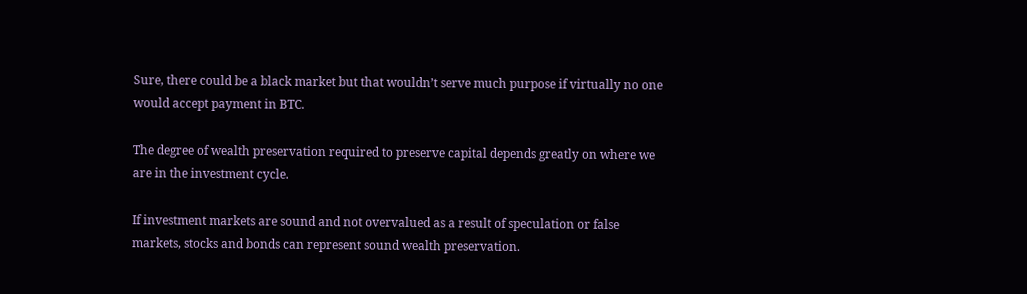Sure, there could be a black market but that wouldn’t serve much purpose if virtually no one would accept payment in BTC.

The degree of wealth preservation required to preserve capital depends greatly on where we are in the investment cycle.

If investment markets are sound and not overvalued as a result of speculation or false markets, stocks and bonds can represent sound wealth preservation.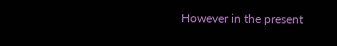However in the present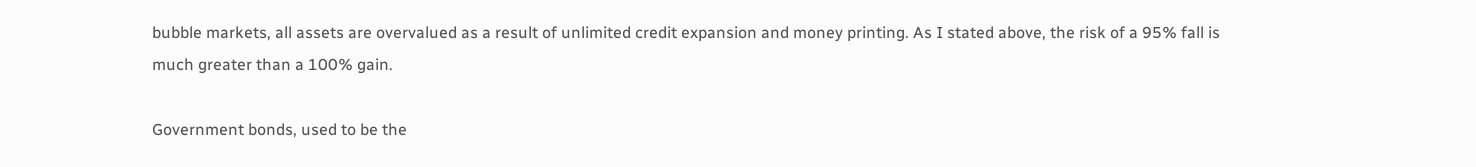bubble markets, all assets are overvalued as a result of unlimited credit expansion and money printing. As I stated above, the risk of a 95% fall is much greater than a 100% gain.

Government bonds, used to be the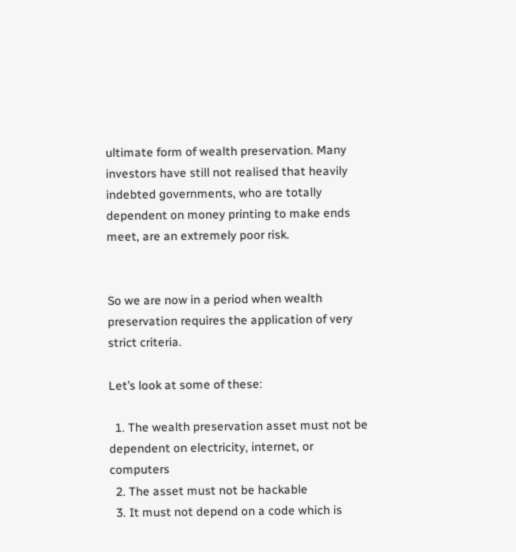ultimate form of wealth preservation. Many investors have still not realised that heavily indebted governments, who are totally dependent on money printing to make ends meet, are an extremely poor risk.


So we are now in a period when wealth preservation requires the application of very strict criteria.

Let’s look at some of these:

  1. The wealth preservation asset must not be dependent on electricity, internet, or computers
  2. The asset must not be hackable
  3. It must not depend on a code which is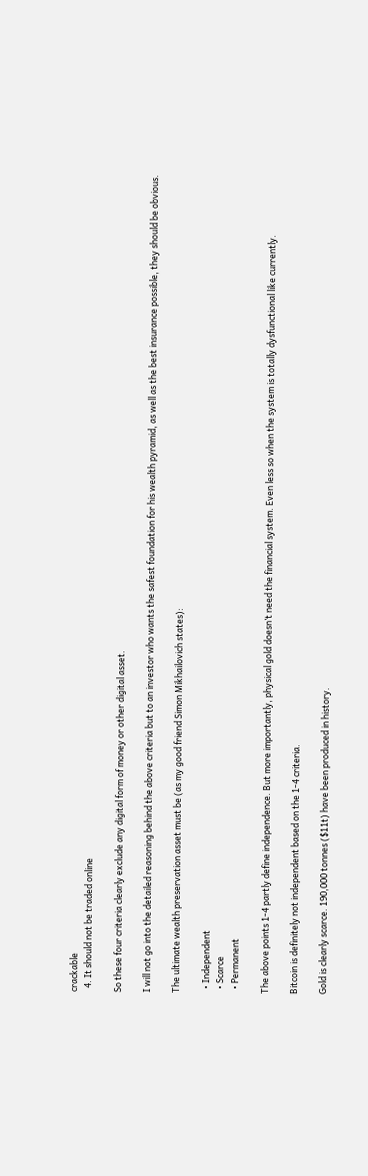crackable
  4. It should not be traded online

So these four criteria clearly exclude any digital form of money or other digital asset.

I will not go into the detailed reasoning behind the above criteria but to an investor who wants the safest foundation for his wealth pyramid, as well as the best insurance possible, they should be obvious.

The ultimate wealth preservation asset must be (as my good friend Simon Mikhailovich states):

  • Independent
  • Scarce
  • Permanent

The above points 1-4 partly define independence. But more importantly, physical gold doesn’t need the financial system. Even less so when the system is totally dysfunctional like currently.

Bitcoin is definitely not independent based on the 1-4 criteria.

Gold is clearly scarce. 190,000 tonnes ($11t) have been produced in history.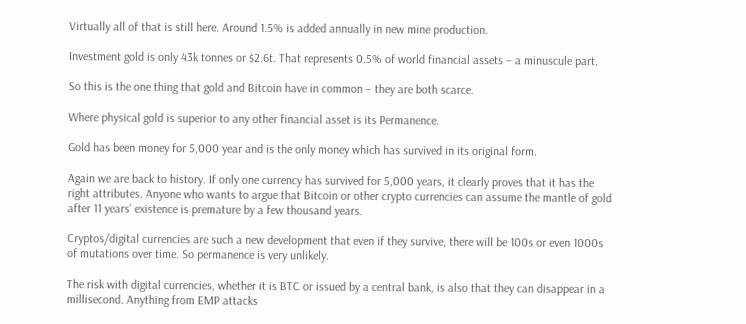Virtually all of that is still here. Around 1.5% is added annually in new mine production.

Investment gold is only 43k tonnes or $2.6t. That represents 0.5% of world financial assets – a minuscule part.

So this is the one thing that gold and Bitcoin have in common – they are both scarce.

Where physical gold is superior to any other financial asset is its Permanence.

Gold has been money for 5,000 year and is the only money which has survived in its original form.

Again we are back to history. If only one currency has survived for 5,000 years, it clearly proves that it has the right attributes. Anyone who wants to argue that Bitcoin or other crypto currencies can assume the mantle of gold after 11 years’ existence is premature by a few thousand years.

Cryptos/digital currencies are such a new development that even if they survive, there will be 100s or even 1000s of mutations over time. So permanence is very unlikely.

The risk with digital currencies, whether it is BTC or issued by a central bank, is also that they can disappear in a millisecond. Anything from EMP attacks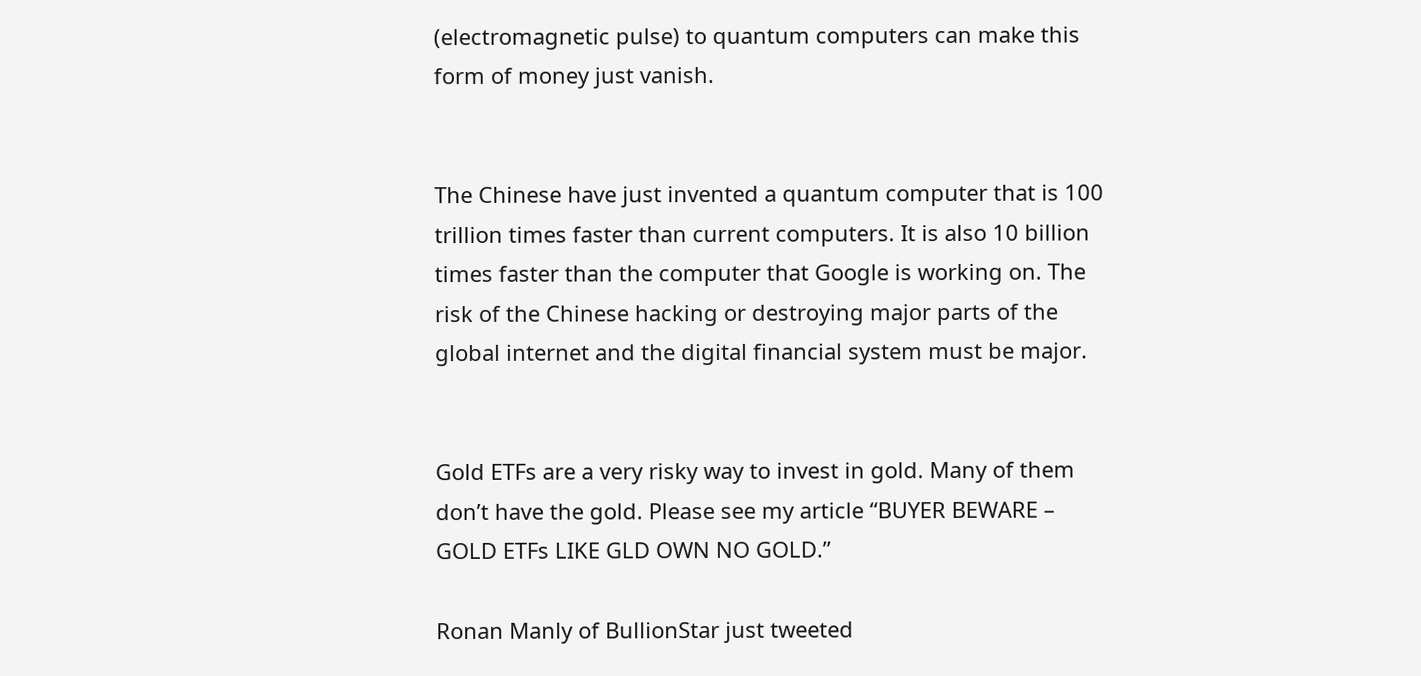(electromagnetic pulse) to quantum computers can make this form of money just vanish.


The Chinese have just invented a quantum computer that is 100 trillion times faster than current computers. It is also 10 billion times faster than the computer that Google is working on. The risk of the Chinese hacking or destroying major parts of the global internet and the digital financial system must be major.


Gold ETFs are a very risky way to invest in gold. Many of them don’t have the gold. Please see my article “BUYER BEWARE – GOLD ETFs LIKE GLD OWN NO GOLD.”

Ronan Manly of BullionStar just tweeted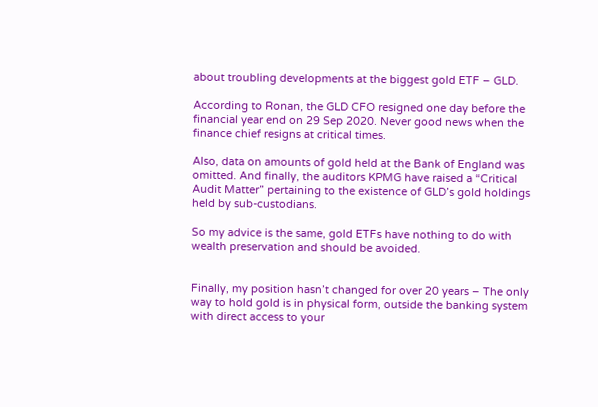about troubling developments at the biggest gold ETF – GLD.

According to Ronan, the GLD CFO resigned one day before the financial year end on 29 Sep 2020. Never good news when the finance chief resigns at critical times.

Also, data on amounts of gold held at the Bank of England was omitted. And finally, the auditors KPMG have raised a “Critical Audit Matter” pertaining to the existence of GLD’s gold holdings held by sub-custodians.

So my advice is the same, gold ETFs have nothing to do with wealth preservation and should be avoided.


Finally, my position hasn’t changed for over 20 years – The only way to hold gold is in physical form, outside the banking system with direct access to your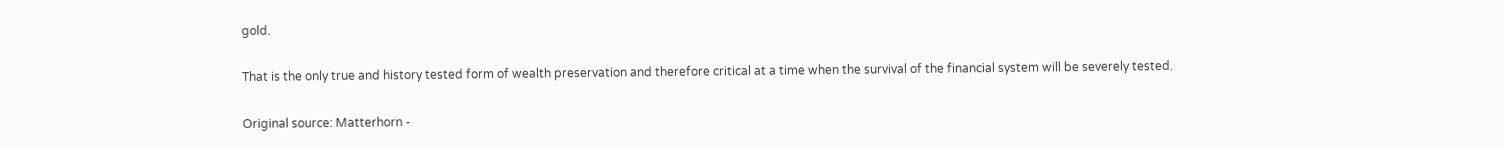gold.

That is the only true and history tested form of wealth preservation and therefore critical at a time when the survival of the financial system will be severely tested.

Original source: Matterhorn -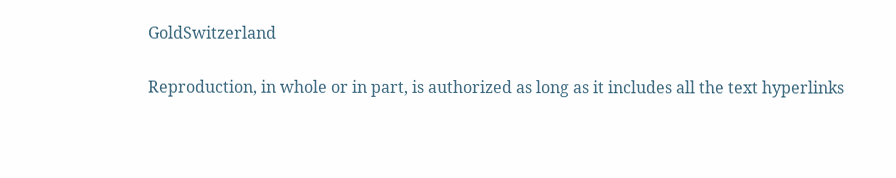GoldSwitzerland

Reproduction, in whole or in part, is authorized as long as it includes all the text hyperlinks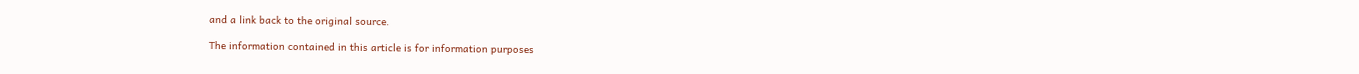and a link back to the original source.

The information contained in this article is for information purposes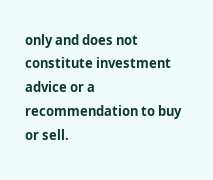only and does not constitute investment advice or a recommendation to buy or sell.